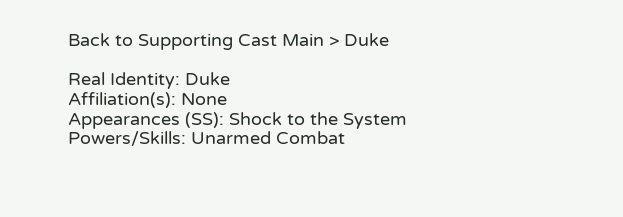Back to Supporting Cast Main > Duke

Real Identity: Duke
Affiliation(s): None
Appearances (SS): Shock to the System
Powers/Skills: Unarmed Combat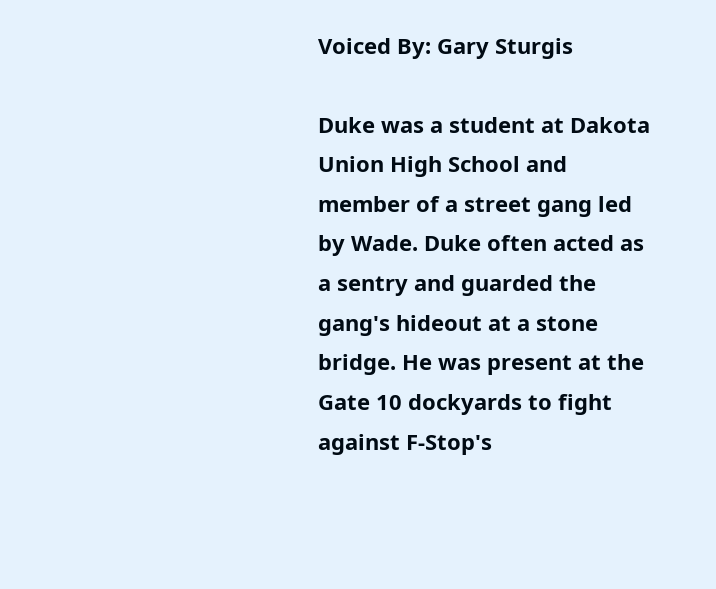Voiced By: Gary Sturgis

Duke was a student at Dakota Union High School and member of a street gang led by Wade. Duke often acted as a sentry and guarded the gang's hideout at a stone bridge. He was present at the Gate 10 dockyards to fight against F-Stop's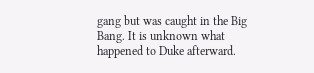gang but was caught in the Big Bang. It is unknown what happened to Duke afterward.